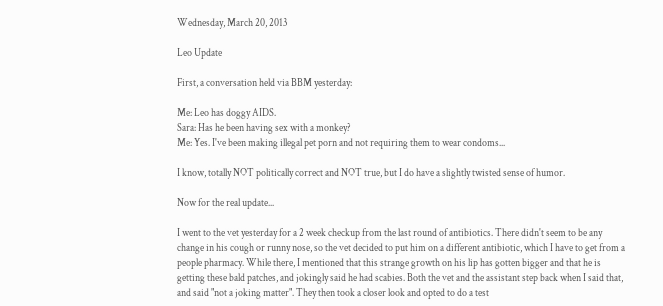Wednesday, March 20, 2013

Leo Update

First, a conversation held via BBM yesterday:

Me: Leo has doggy AIDS.
Sara: Has he been having sex with a monkey?
Me: Yes. I've been making illegal pet porn and not requiring them to wear condoms...

I know, totally NOT politically correct and NOT true, but I do have a slightly twisted sense of humor.

Now for the real update...

I went to the vet yesterday for a 2 week checkup from the last round of antibiotics. There didn't seem to be any change in his cough or runny nose, so the vet decided to put him on a different antibiotic, which I have to get from a people pharmacy. While there, I mentioned that this strange growth on his lip has gotten bigger and that he is getting these bald patches, and jokingly said he had scabies. Both the vet and the assistant step back when I said that, and said "not a joking matter". They then took a closer look and opted to do a test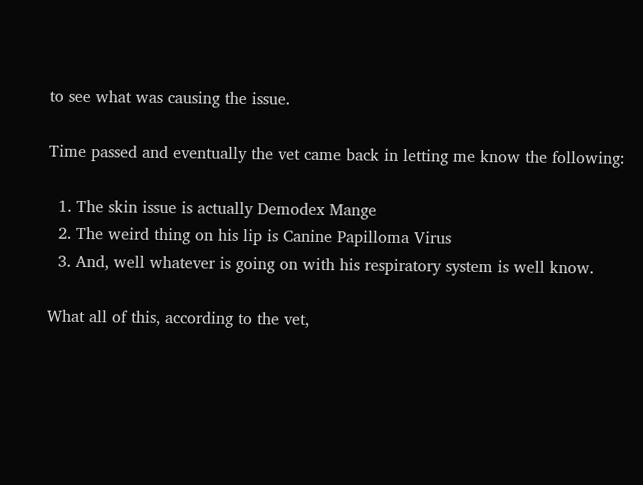to see what was causing the issue.

Time passed and eventually the vet came back in letting me know the following:

  1. The skin issue is actually Demodex Mange
  2. The weird thing on his lip is Canine Papilloma Virus
  3. And, well whatever is going on with his respiratory system is well know.

What all of this, according to the vet,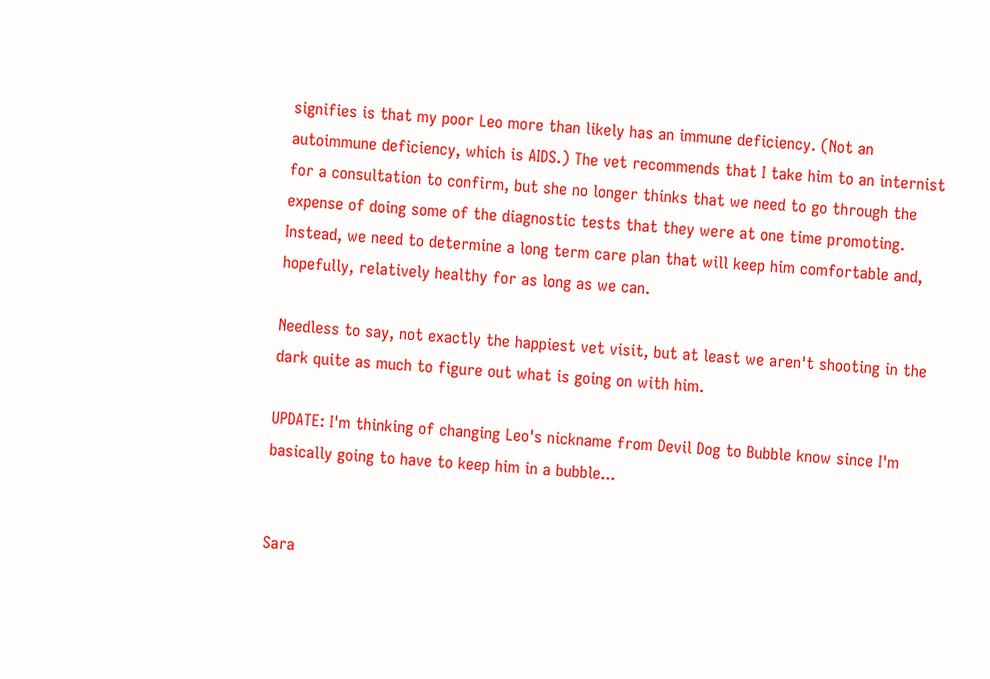signifies is that my poor Leo more than likely has an immune deficiency. (Not an autoimmune deficiency, which is AIDS.) The vet recommends that I take him to an internist for a consultation to confirm, but she no longer thinks that we need to go through the expense of doing some of the diagnostic tests that they were at one time promoting. Instead, we need to determine a long term care plan that will keep him comfortable and, hopefully, relatively healthy for as long as we can.

Needless to say, not exactly the happiest vet visit, but at least we aren't shooting in the dark quite as much to figure out what is going on with him.

UPDATE: I'm thinking of changing Leo's nickname from Devil Dog to Bubble know since I'm basically going to have to keep him in a bubble...


Sara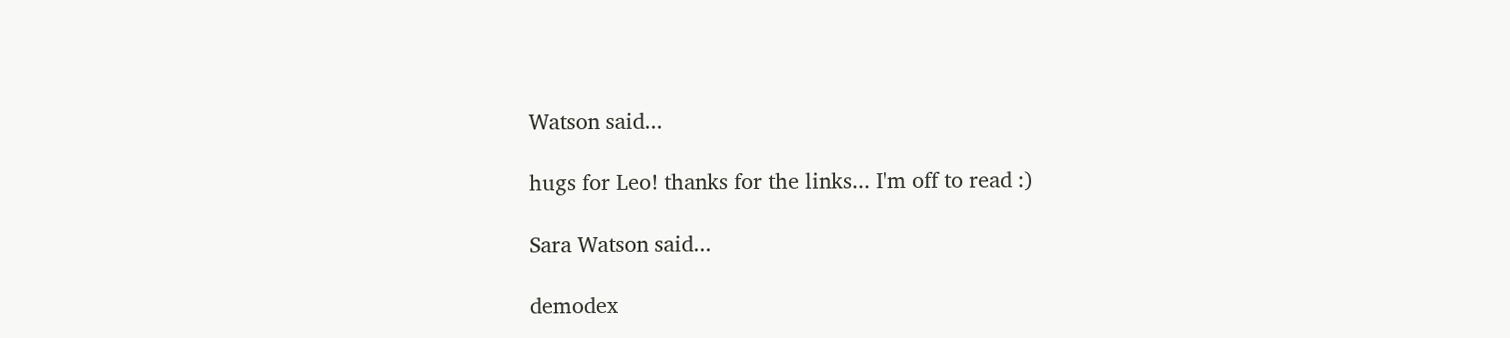Watson said...

hugs for Leo! thanks for the links... I'm off to read :)

Sara Watson said...

demodex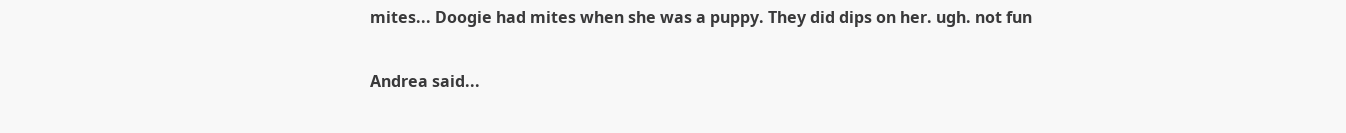mites... Doogie had mites when she was a puppy. They did dips on her. ugh. not fun

Andrea said...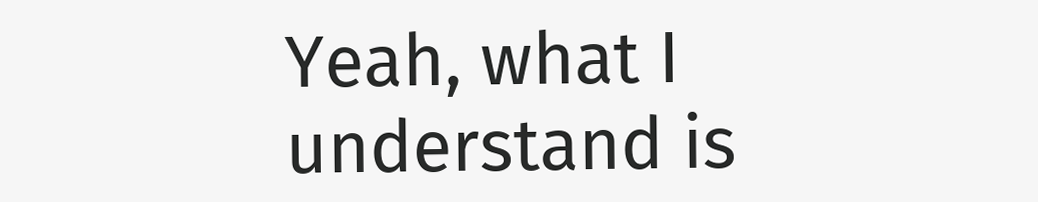Yeah, what I understand is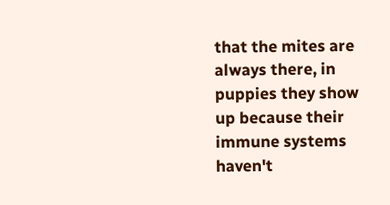that the mites are always there, in puppies they show up because their immune systems haven't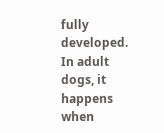fully developed. In adult dogs, it happens when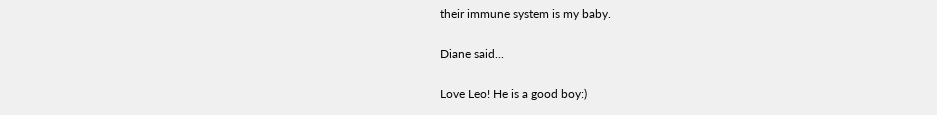their immune system is my baby.

Diane said...

Love Leo! He is a good boy:)